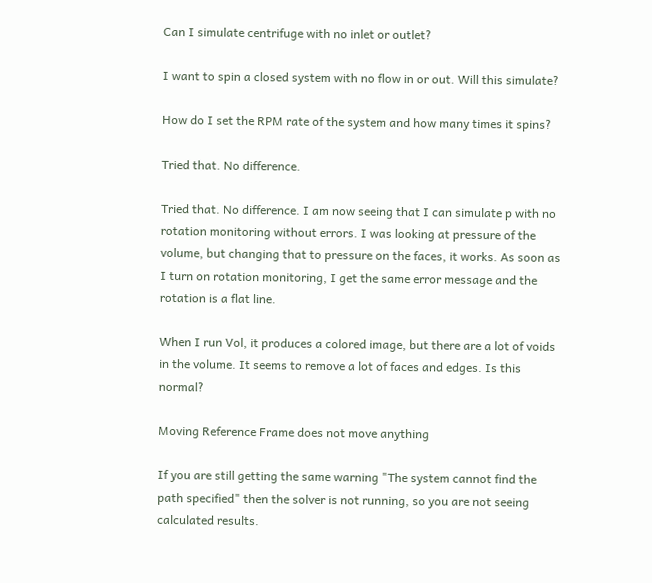Can I simulate centrifuge with no inlet or outlet?

I want to spin a closed system with no flow in or out. Will this simulate?

How do I set the RPM rate of the system and how many times it spins?

Tried that. No difference.

Tried that. No difference. I am now seeing that I can simulate p with no rotation monitoring without errors. I was looking at pressure of the volume, but changing that to pressure on the faces, it works. As soon as I turn on rotation monitoring, I get the same error message and the rotation is a flat line.

When I run Vol, it produces a colored image, but there are a lot of voids in the volume. It seems to remove a lot of faces and edges. Is this normal?

Moving Reference Frame does not move anything

If you are still getting the same warning "The system cannot find the path specified" then the solver is not running, so you are not seeing calculated results.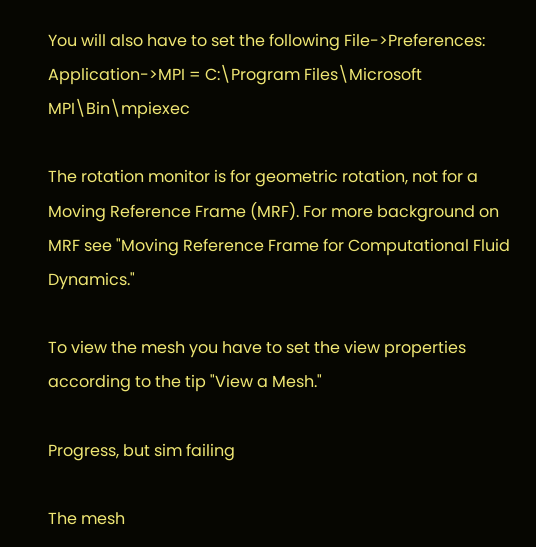You will also have to set the following File->Preferences:
Application->MPI = C:\Program Files\Microsoft MPI\Bin\mpiexec

The rotation monitor is for geometric rotation, not for a Moving Reference Frame (MRF). For more background on MRF see "Moving Reference Frame for Computational Fluid Dynamics."

To view the mesh you have to set the view properties according to the tip "View a Mesh."

Progress, but sim failing

The mesh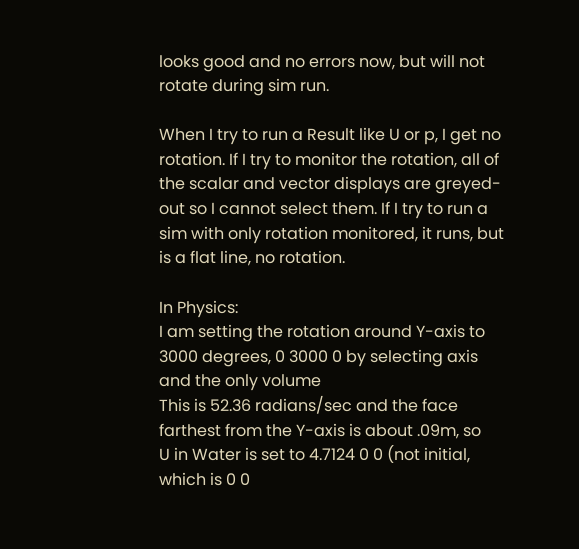looks good and no errors now, but will not rotate during sim run.

When I try to run a Result like U or p, I get no rotation. If I try to monitor the rotation, all of the scalar and vector displays are greyed-out so I cannot select them. If I try to run a sim with only rotation monitored, it runs, but is a flat line, no rotation.

In Physics:
I am setting the rotation around Y-axis to 3000 degrees, 0 3000 0 by selecting axis and the only volume
This is 52.36 radians/sec and the face farthest from the Y-axis is about .09m, so
U in Water is set to 4.7124 0 0 (not initial, which is 0 0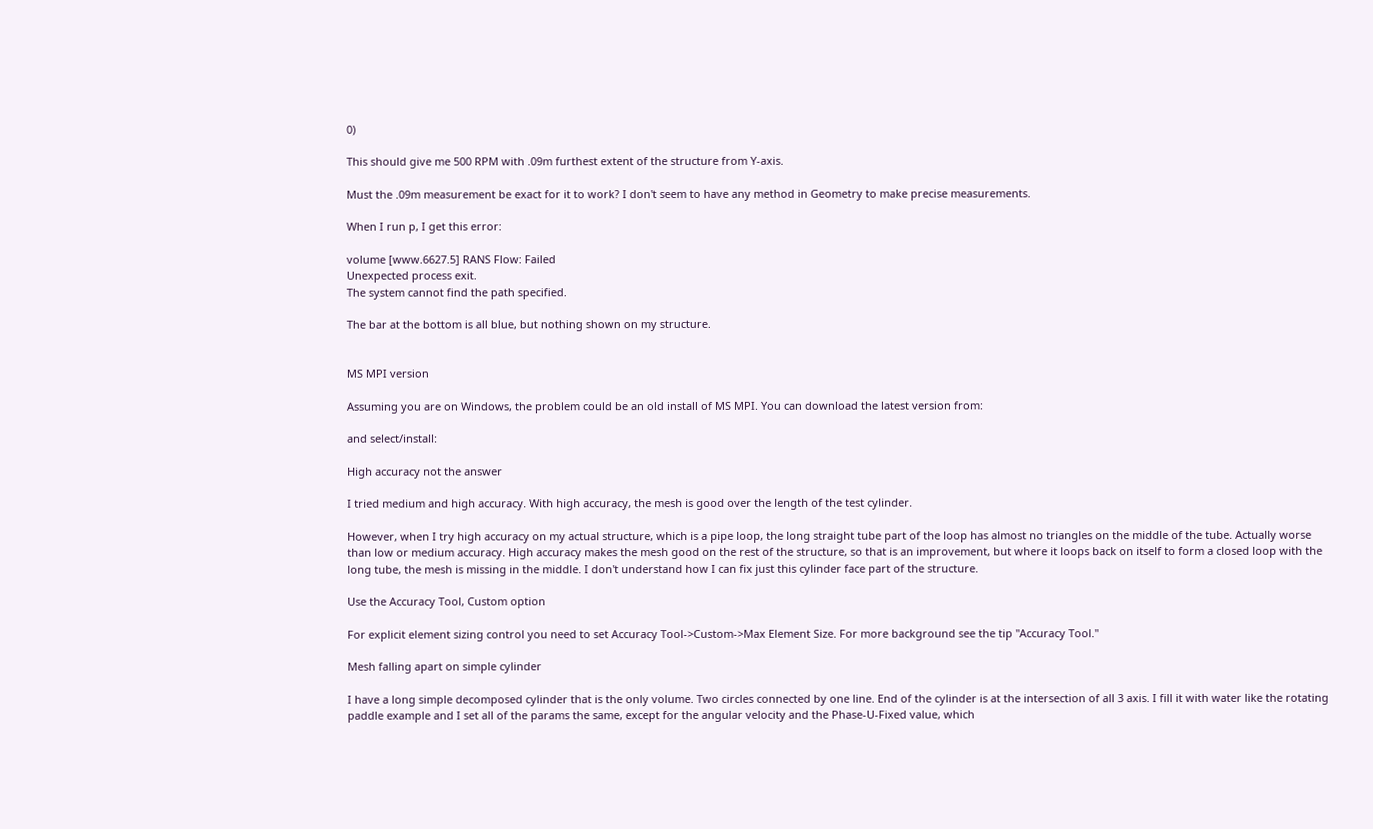0)

This should give me 500 RPM with .09m furthest extent of the structure from Y-axis.

Must the .09m measurement be exact for it to work? I don't seem to have any method in Geometry to make precise measurements.

When I run p, I get this error:

volume [www.6627.5] RANS Flow: Failed
Unexpected process exit.
The system cannot find the path specified.

The bar at the bottom is all blue, but nothing shown on my structure.


MS MPI version

Assuming you are on Windows, the problem could be an old install of MS MPI. You can download the latest version from:

and select/install:

High accuracy not the answer

I tried medium and high accuracy. With high accuracy, the mesh is good over the length of the test cylinder.

However, when I try high accuracy on my actual structure, which is a pipe loop, the long straight tube part of the loop has almost no triangles on the middle of the tube. Actually worse than low or medium accuracy. High accuracy makes the mesh good on the rest of the structure, so that is an improvement, but where it loops back on itself to form a closed loop with the long tube, the mesh is missing in the middle. I don't understand how I can fix just this cylinder face part of the structure.

Use the Accuracy Tool, Custom option

For explicit element sizing control you need to set Accuracy Tool->Custom->Max Element Size. For more background see the tip "Accuracy Tool."

Mesh falling apart on simple cylinder

I have a long simple decomposed cylinder that is the only volume. Two circles connected by one line. End of the cylinder is at the intersection of all 3 axis. I fill it with water like the rotating paddle example and I set all of the params the same, except for the angular velocity and the Phase-U-Fixed value, which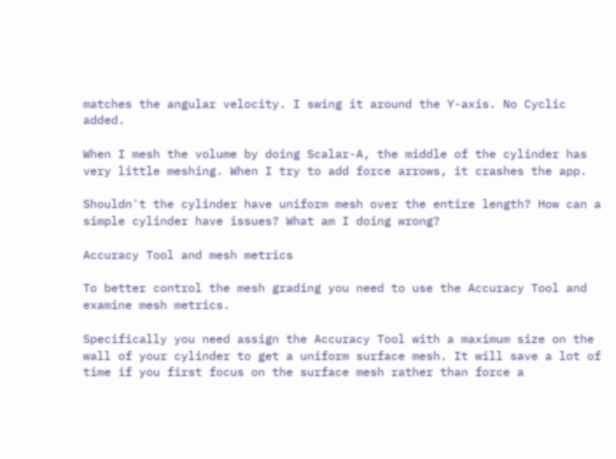matches the angular velocity. I swing it around the Y-axis. No Cyclic added.

When I mesh the volume by doing Scalar-A, the middle of the cylinder has very little meshing. When I try to add force arrows, it crashes the app.

Shouldn't the cylinder have uniform mesh over the entire length? How can a simple cylinder have issues? What am I doing wrong?

Accuracy Tool and mesh metrics

To better control the mesh grading you need to use the Accuracy Tool and examine mesh metrics.

Specifically you need assign the Accuracy Tool with a maximum size on the wall of your cylinder to get a uniform surface mesh. It will save a lot of time if you first focus on the surface mesh rather than force a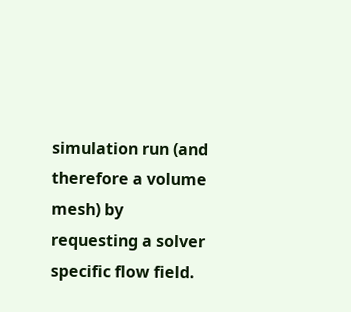simulation run (and therefore a volume mesh) by requesting a solver specific flow field.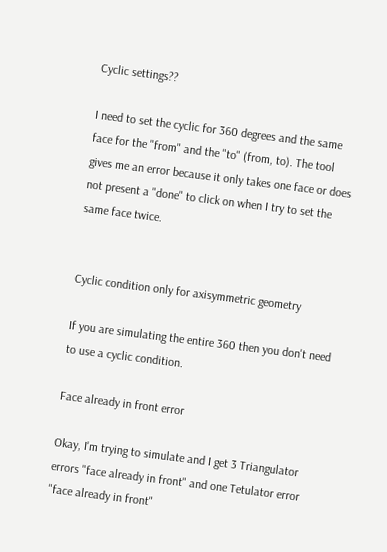Cyclic settings??

I need to set the cyclic for 360 degrees and the same face for the "from" and the "to" (from, to). The tool gives me an error because it only takes one face or does not present a "done" to click on when I try to set the same face twice.


Cyclic condition only for axisymmetric geometry

If you are simulating the entire 360 then you don't need to use a cyclic condition.

Face already in front error

Okay, I'm trying to simulate and I get 3 Triangulator errors "face already in front" and one Tetulator error "face already in front"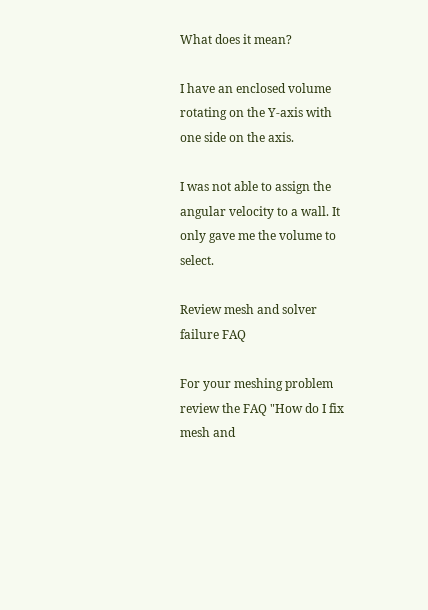What does it mean?

I have an enclosed volume rotating on the Y-axis with one side on the axis.

I was not able to assign the angular velocity to a wall. It only gave me the volume to select.

Review mesh and solver failure FAQ

For your meshing problem review the FAQ "How do I fix mesh and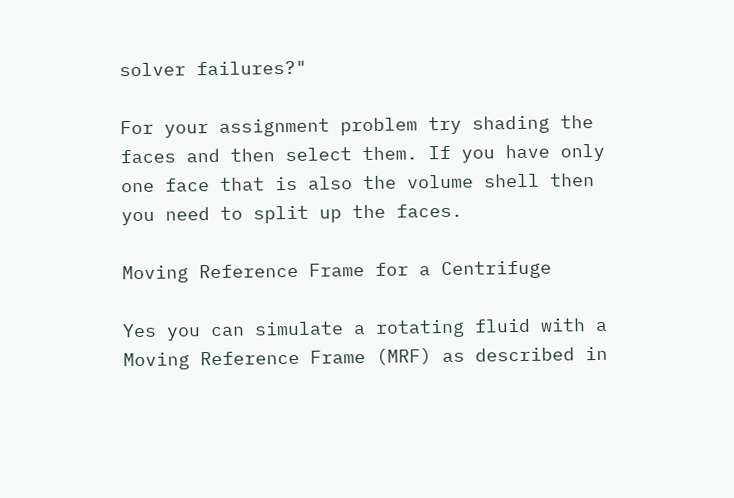solver failures?"

For your assignment problem try shading the faces and then select them. If you have only one face that is also the volume shell then you need to split up the faces.

Moving Reference Frame for a Centrifuge

Yes you can simulate a rotating fluid with a Moving Reference Frame (MRF) as described in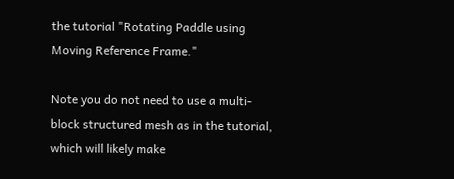the tutorial "Rotating Paddle using Moving Reference Frame."

Note you do not need to use a multi-block structured mesh as in the tutorial, which will likely make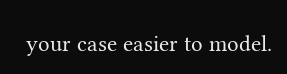your case easier to model.